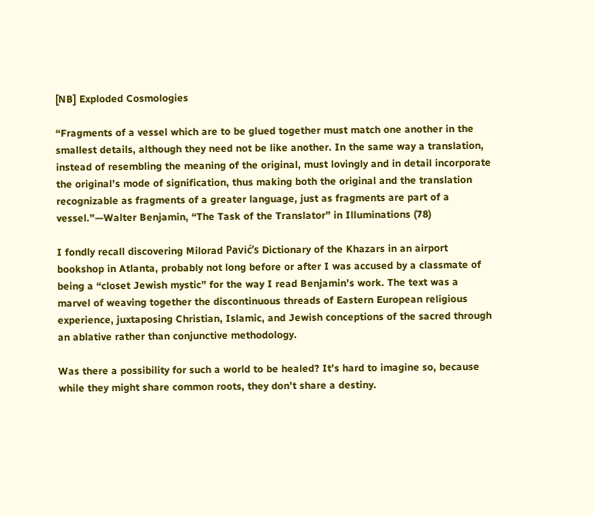[NB] Exploded Cosmologies

“Fragments of a vessel which are to be glued together must match one another in the smallest details, although they need not be like another. In the same way a translation, instead of resembling the meaning of the original, must lovingly and in detail incorporate the original’s mode of signification, thus making both the original and the translation recognizable as fragments of a greater language, just as fragments are part of a vessel.”—Walter Benjamin, “The Task of the Translator” in Illuminations (78)

I fondly recall discovering Milorad Pavić’s Dictionary of the Khazars in an airport bookshop in Atlanta, probably not long before or after I was accused by a classmate of being a “closet Jewish mystic” for the way I read Benjamin’s work. The text was a marvel of weaving together the discontinuous threads of Eastern European religious experience, juxtaposing Christian, Islamic, and Jewish conceptions of the sacred through an ablative rather than conjunctive methodology.

Was there a possibility for such a world to be healed? It’s hard to imagine so, because while they might share common roots, they don’t share a destiny.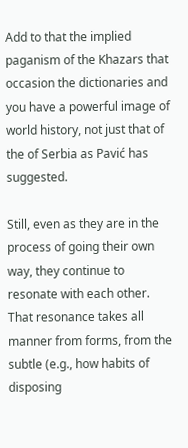Add to that the implied paganism of the Khazars that occasion the dictionaries and you have a powerful image of world history, not just that of the of Serbia as Pavić has suggested.

Still, even as they are in the process of going their own way, they continue to resonate with each other. That resonance takes all manner from forms, from the subtle (e.g., how habits of disposing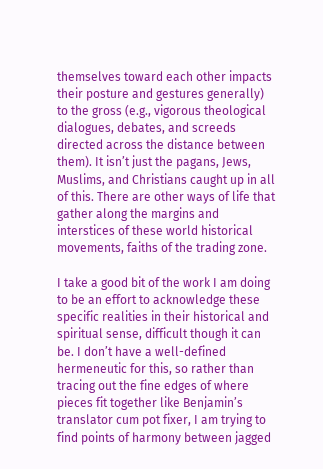themselves toward each other impacts their posture and gestures generally) to the gross (e.g., vigorous theological dialogues, debates, and screeds directed across the distance between them). It isn’t just the pagans, Jews, Muslims, and Christians caught up in all of this. There are other ways of life that gather along the margins and interstices of these world historical movements, faiths of the trading zone.

I take a good bit of the work I am doing to be an effort to acknowledge these specific realities in their historical and spiritual sense, difficult though it can be. I don’t have a well-defined hermeneutic for this, so rather than tracing out the fine edges of where pieces fit together like Benjamin’s translator cum pot fixer, I am trying to find points of harmony between jagged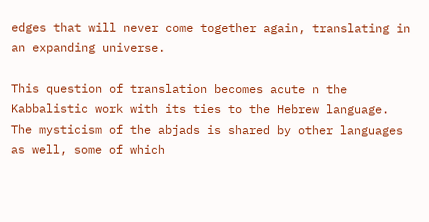edges that will never come together again, translating in an expanding universe.

This question of translation becomes acute n the Kabbalistic work with its ties to the Hebrew language. The mysticism of the abjads is shared by other languages as well, some of which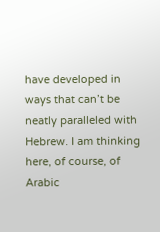have developed in ways that can’t be neatly paralleled with Hebrew. I am thinking here, of course, of Arabic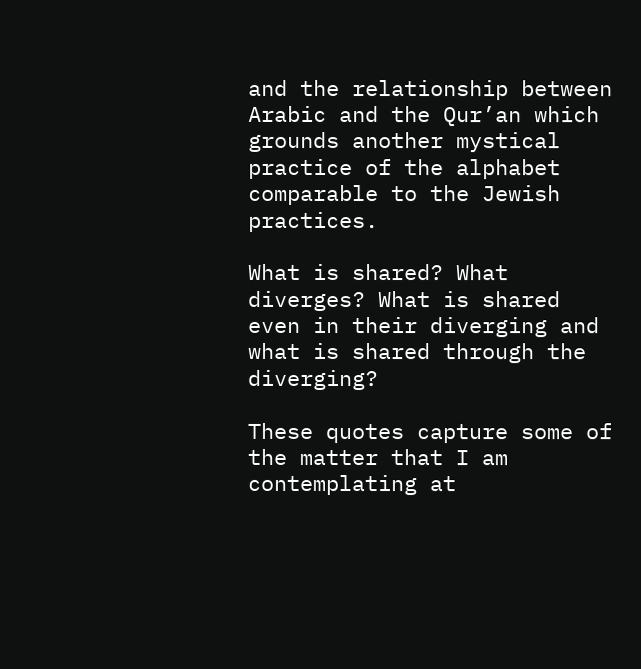and the relationship between Arabic and the Qur’an which grounds another mystical practice of the alphabet comparable to the Jewish practices.

What is shared? What diverges? What is shared even in their diverging and what is shared through the diverging?

These quotes capture some of the matter that I am contemplating at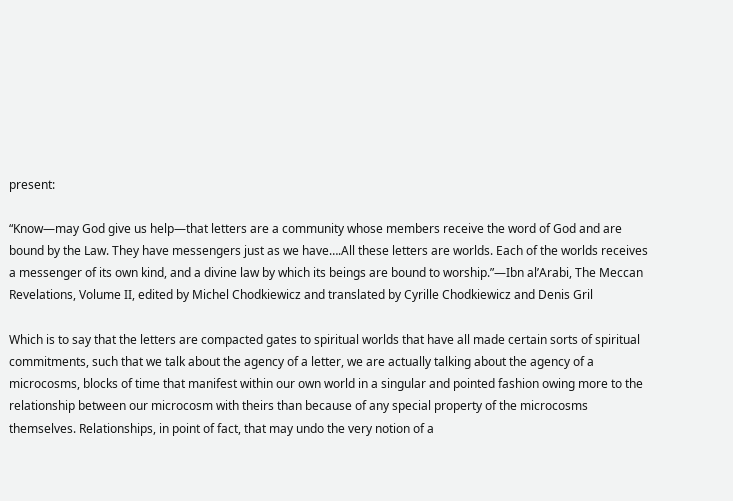present:

“Know—may God give us help—that letters are a community whose members receive the word of God and are bound by the Law. They have messengers just as we have….All these letters are worlds. Each of the worlds receives a messenger of its own kind, and a divine law by which its beings are bound to worship.”—Ibn al’Arabi, The Meccan Revelations, Volume II, edited by Michel Chodkiewicz and translated by Cyrille Chodkiewicz and Denis Gril

Which is to say that the letters are compacted gates to spiritual worlds that have all made certain sorts of spiritual commitments, such that we talk about the agency of a letter, we are actually talking about the agency of a microcosms, blocks of time that manifest within our own world in a singular and pointed fashion owing more to the relationship between our microcosm with theirs than because of any special property of the microcosms themselves. Relationships, in point of fact, that may undo the very notion of a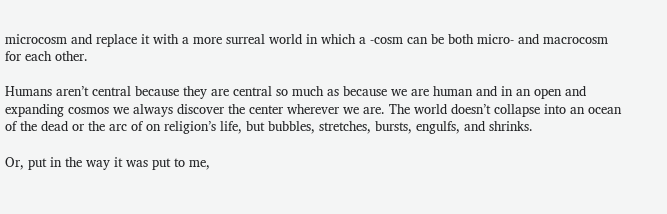microcosm and replace it with a more surreal world in which a -cosm can be both micro- and macrocosm for each other.

Humans aren’t central because they are central so much as because we are human and in an open and expanding cosmos we always discover the center wherever we are. The world doesn’t collapse into an ocean of the dead or the arc of on religion’s life, but bubbles, stretches, bursts, engulfs, and shrinks.

Or, put in the way it was put to me,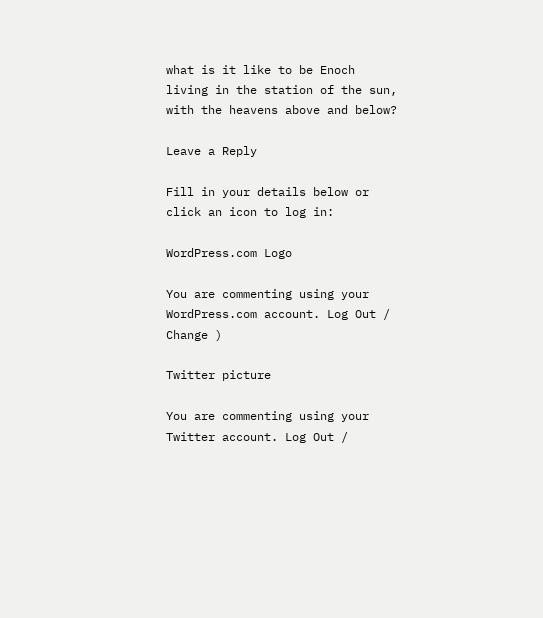what is it like to be Enoch living in the station of the sun, with the heavens above and below?

Leave a Reply

Fill in your details below or click an icon to log in:

WordPress.com Logo

You are commenting using your WordPress.com account. Log Out /  Change )

Twitter picture

You are commenting using your Twitter account. Log Out /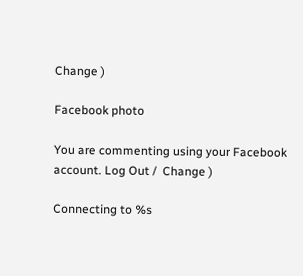Change )

Facebook photo

You are commenting using your Facebook account. Log Out /  Change )

Connecting to %s